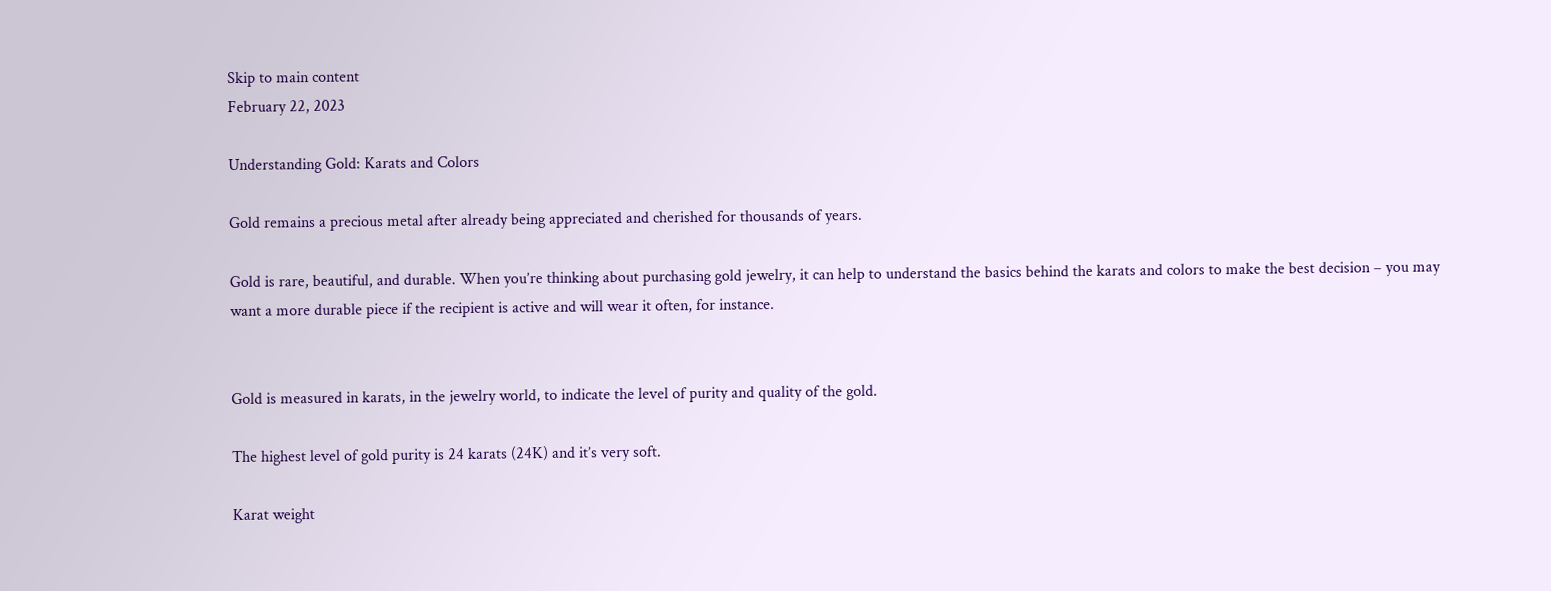Skip to main content
February 22, 2023

Understanding Gold: Karats and Colors

Gold remains a precious metal after already being appreciated and cherished for thousands of years.

Gold is rare, beautiful, and durable. When you’re thinking about purchasing gold jewelry, it can help to understand the basics behind the karats and colors to make the best decision – you may want a more durable piece if the recipient is active and will wear it often, for instance.


Gold is measured in karats, in the jewelry world, to indicate the level of purity and quality of the gold.

The highest level of gold purity is 24 karats (24K) and it’s very soft.

Karat weight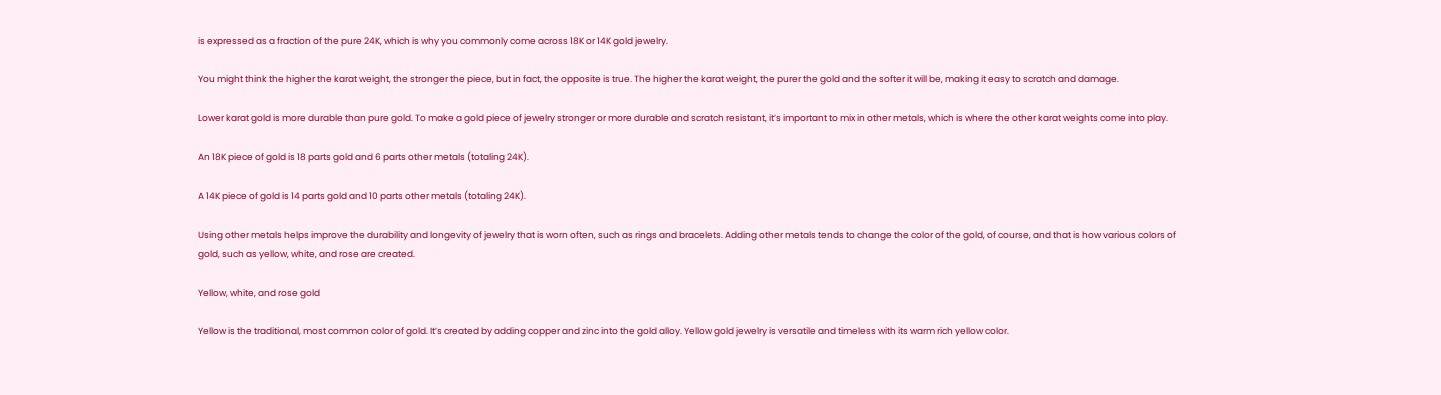is expressed as a fraction of the pure 24K, which is why you commonly come across 18K or 14K gold jewelry.

You might think the higher the karat weight, the stronger the piece, but in fact, the opposite is true. The higher the karat weight, the purer the gold and the softer it will be, making it easy to scratch and damage.

Lower karat gold is more durable than pure gold. To make a gold piece of jewelry stronger or more durable and scratch resistant, it’s important to mix in other metals, which is where the other karat weights come into play.

An 18K piece of gold is 18 parts gold and 6 parts other metals (totaling 24K).

A 14K piece of gold is 14 parts gold and 10 parts other metals (totaling 24K).

Using other metals helps improve the durability and longevity of jewelry that is worn often, such as rings and bracelets. Adding other metals tends to change the color of the gold, of course, and that is how various colors of gold, such as yellow, white, and rose are created.

Yellow, white, and rose gold

Yellow is the traditional, most common color of gold. It’s created by adding copper and zinc into the gold alloy. Yellow gold jewelry is versatile and timeless with its warm rich yellow color.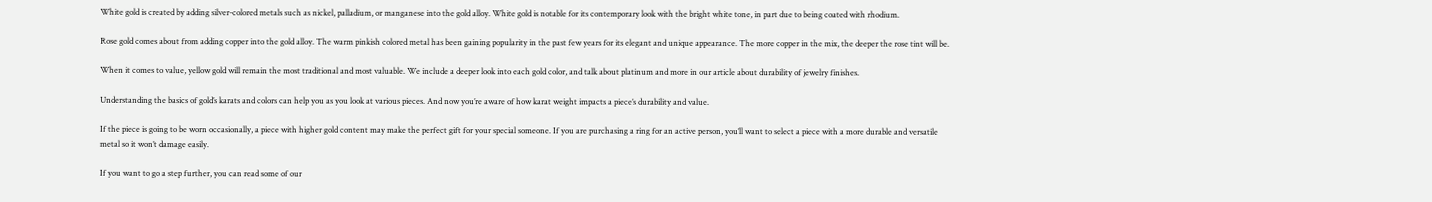White gold is created by adding silver-colored metals such as nickel, palladium, or manganese into the gold alloy. White gold is notable for its contemporary look with the bright white tone, in part due to being coated with rhodium.

Rose gold comes about from adding copper into the gold alloy. The warm pinkish colored metal has been gaining popularity in the past few years for its elegant and unique appearance. The more copper in the mix, the deeper the rose tint will be.

When it comes to value, yellow gold will remain the most traditional and most valuable. We include a deeper look into each gold color, and talk about platinum and more in our article about durability of jewelry finishes.

Understanding the basics of gold’s karats and colors can help you as you look at various pieces. And now you’re aware of how karat weight impacts a piece’s durability and value.

If the piece is going to be worn occasionally, a piece with higher gold content may make the perfect gift for your special someone. If you are purchasing a ring for an active person, you’ll want to select a piece with a more durable and versatile metal so it won’t damage easily.

If you want to go a step further, you can read some of our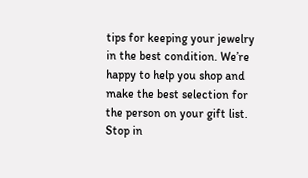tips for keeping your jewelry in the best condition. We’re happy to help you shop and make the best selection for the person on your gift list. Stop in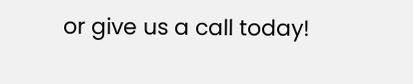or give us a call today!